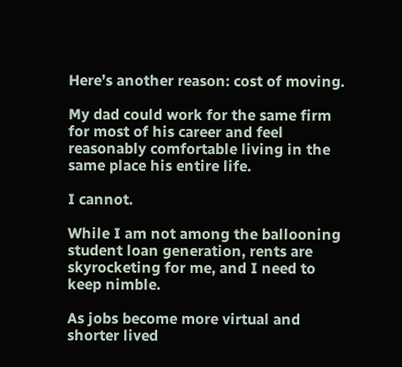Here’s another reason: cost of moving.

My dad could work for the same firm for most of his career and feel reasonably comfortable living in the same place his entire life.

I cannot.

While I am not among the ballooning student loan generation, rents are skyrocketing for me, and I need to keep nimble.

As jobs become more virtual and shorter lived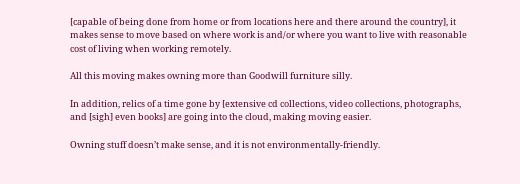[capable of being done from home or from locations here and there around the country], it makes sense to move based on where work is and/or where you want to live with reasonable cost of living when working remotely.

All this moving makes owning more than Goodwill furniture silly.

In addition, relics of a time gone by [extensive cd collections, video collections, photographs, and [sigh] even books] are going into the cloud, making moving easier.

Owning stuff doesn’t make sense, and it is not environmentally-friendly.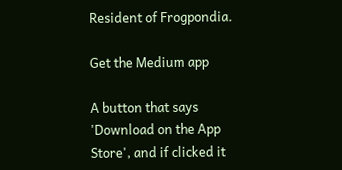Resident of Frogpondia.

Get the Medium app

A button that says 'Download on the App Store', and if clicked it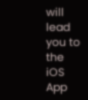will lead you to the iOS App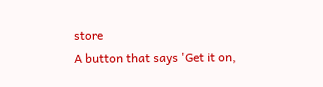store
A button that says 'Get it on,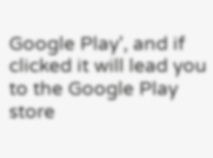Google Play', and if clicked it will lead you to the Google Play store